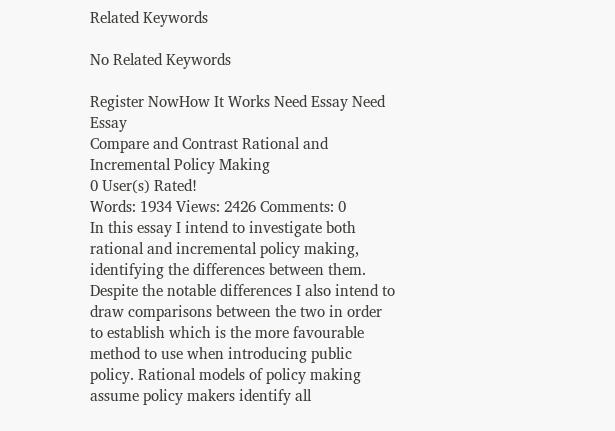Related Keywords

No Related Keywords

Register NowHow It Works Need Essay Need Essay
Compare and Contrast Rational and Incremental Policy Making
0 User(s) Rated!
Words: 1934 Views: 2426 Comments: 0
In this essay I intend to investigate both rational and incremental policy making, identifying the differences between them. Despite the notable differences I also intend to draw comparisons between the two in order to establish which is the more favourable method to use when introducing public policy. Rational models of policy making assume policy makers identify all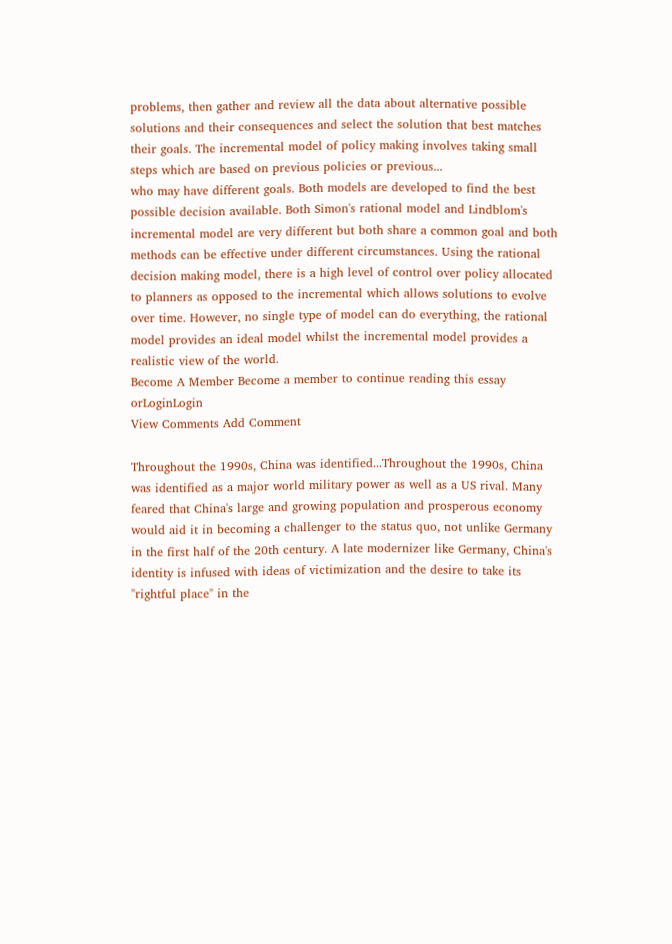problems, then gather and review all the data about alternative possible solutions and their consequences and select the solution that best matches their goals. The incremental model of policy making involves taking small steps which are based on previous policies or previous...
who may have different goals. Both models are developed to find the best possible decision available. Both Simon's rational model and Lindblom's incremental model are very different but both share a common goal and both methods can be effective under different circumstances. Using the rational decision making model, there is a high level of control over policy allocated to planners as opposed to the incremental which allows solutions to evolve over time. However, no single type of model can do everything, the rational model provides an ideal model whilst the incremental model provides a realistic view of the world.
Become A Member Become a member to continue reading this essay orLoginLogin
View Comments Add Comment

Throughout the 1990s, China was identified...Throughout the 1990s, China was identified as a major world military power as well as a US rival. Many feared that China's large and growing population and prosperous economy would aid it in becoming a challenger to the status quo, not unlike Germany in the first half of the 20th century. A late modernizer like Germany, China's identity is infused with ideas of victimization and the desire to take its "rightful place" in the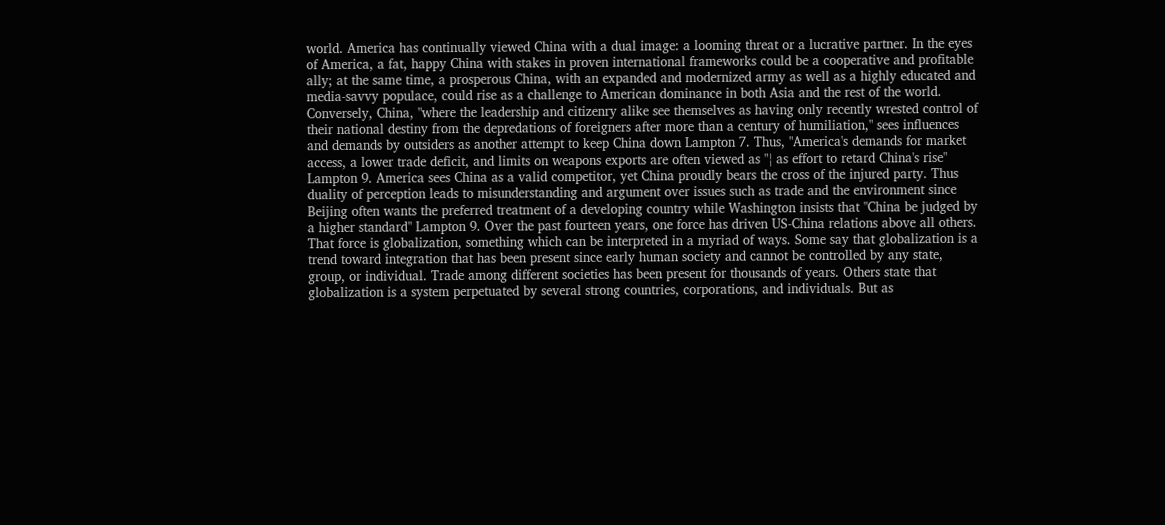world. America has continually viewed China with a dual image: a looming threat or a lucrative partner. In the eyes of America, a fat, happy China with stakes in proven international frameworks could be a cooperative and profitable ally; at the same time, a prosperous China, with an expanded and modernized army as well as a highly educated and media-savvy populace, could rise as a challenge to American dominance in both Asia and the rest of the world. Conversely, China, "where the leadership and citizenry alike see themselves as having only recently wrested control of their national destiny from the depredations of foreigners after more than a century of humiliation," sees influences and demands by outsiders as another attempt to keep China down Lampton 7. Thus, "America's demands for market access, a lower trade deficit, and limits on weapons exports are often viewed as "¦ as effort to retard China's rise" Lampton 9. America sees China as a valid competitor, yet China proudly bears the cross of the injured party. Thus duality of perception leads to misunderstanding and argument over issues such as trade and the environment since Beijing often wants the preferred treatment of a developing country while Washington insists that "China be judged by a higher standard" Lampton 9. Over the past fourteen years, one force has driven US-China relations above all others. That force is globalization, something which can be interpreted in a myriad of ways. Some say that globalization is a trend toward integration that has been present since early human society and cannot be controlled by any state, group, or individual. Trade among different societies has been present for thousands of years. Others state that globalization is a system perpetuated by several strong countries, corporations, and individuals. But as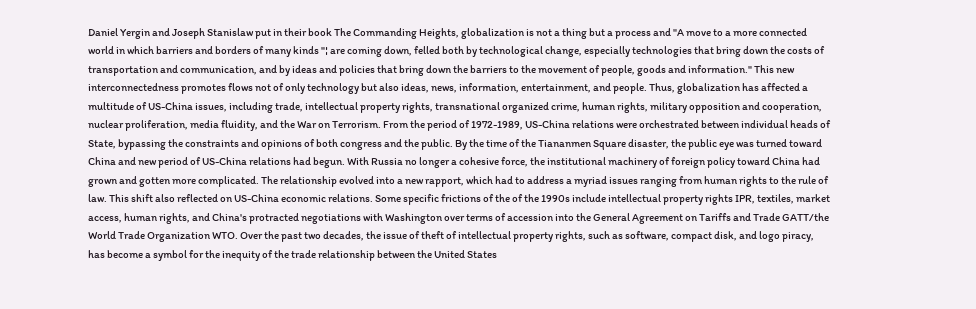Daniel Yergin and Joseph Stanislaw put in their book The Commanding Heights, globalization is not a thing but a process and "A move to a more connected world in which barriers and borders of many kinds "¦ are coming down, felled both by technological change, especially technologies that bring down the costs of transportation and communication, and by ideas and policies that bring down the barriers to the movement of people, goods and information." This new interconnectedness promotes flows not of only technology but also ideas, news, information, entertainment, and people. Thus, globalization has affected a multitude of US-China issues, including trade, intellectual property rights, transnational organized crime, human rights, military opposition and cooperation, nuclear proliferation, media fluidity, and the War on Terrorism. From the period of 1972-1989, US-China relations were orchestrated between individual heads of State, bypassing the constraints and opinions of both congress and the public. By the time of the Tiananmen Square disaster, the public eye was turned toward China and new period of US-China relations had begun. With Russia no longer a cohesive force, the institutional machinery of foreign policy toward China had grown and gotten more complicated. The relationship evolved into a new rapport, which had to address a myriad issues ranging from human rights to the rule of law. This shift also reflected on US-China economic relations. Some specific frictions of the of the 1990s include intellectual property rights IPR, textiles, market access, human rights, and China's protracted negotiations with Washington over terms of accession into the General Agreement on Tariffs and Trade GATT/the World Trade Organization WTO. Over the past two decades, the issue of theft of intellectual property rights, such as software, compact disk, and logo piracy, has become a symbol for the inequity of the trade relationship between the United States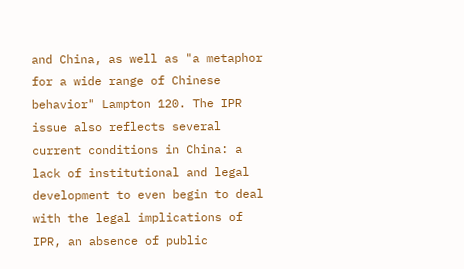and China, as well as "a metaphor for a wide range of Chinese behavior" Lampton 120. The IPR issue also reflects several current conditions in China: a lack of institutional and legal development to even begin to deal with the legal implications of IPR, an absence of public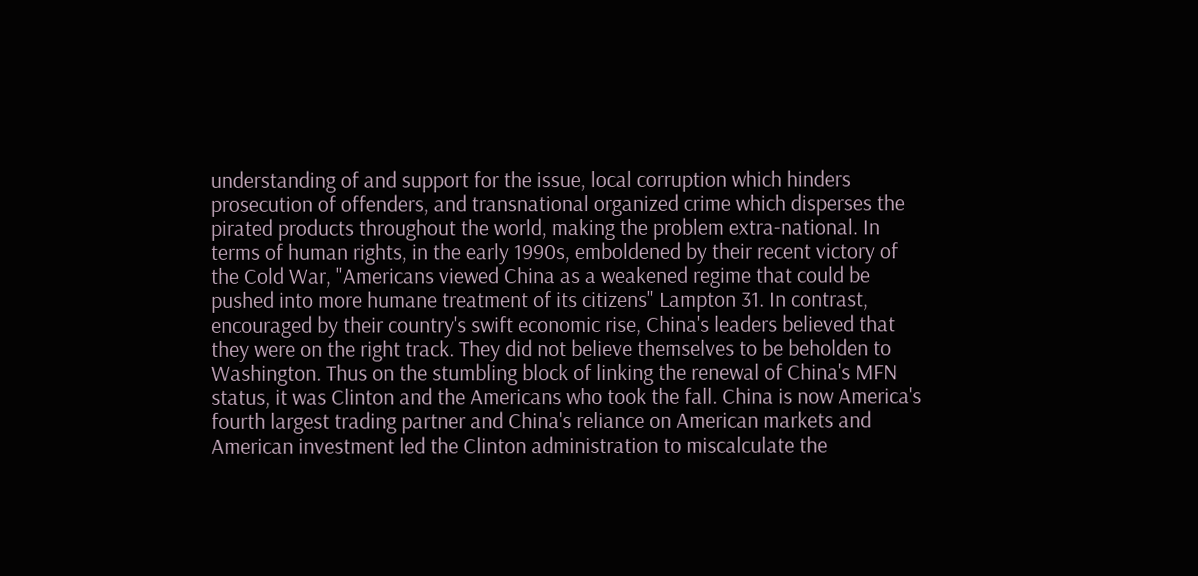understanding of and support for the issue, local corruption which hinders prosecution of offenders, and transnational organized crime which disperses the pirated products throughout the world, making the problem extra-national. In terms of human rights, in the early 1990s, emboldened by their recent victory of the Cold War, "Americans viewed China as a weakened regime that could be pushed into more humane treatment of its citizens" Lampton 31. In contrast, encouraged by their country's swift economic rise, China's leaders believed that they were on the right track. They did not believe themselves to be beholden to Washington. Thus on the stumbling block of linking the renewal of China's MFN status, it was Clinton and the Americans who took the fall. China is now America's fourth largest trading partner and China's reliance on American markets and American investment led the Clinton administration to miscalculate the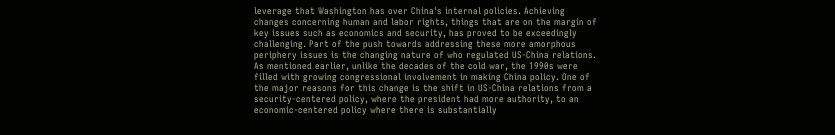leverage that Washington has over China's internal policies. Achieving changes concerning human and labor rights, things that are on the margin of key issues such as economics and security, has proved to be exceedingly challenging. Part of the push towards addressing these more amorphous periphery issues is the changing nature of who regulated US-China relations. As mentioned earlier, unlike the decades of the cold war, the 1990s were filled with growing congressional involvement in making China policy. One of the major reasons for this change is the shift in US-China relations from a security-centered policy, where the president had more authority, to an economic-centered policy where there is substantially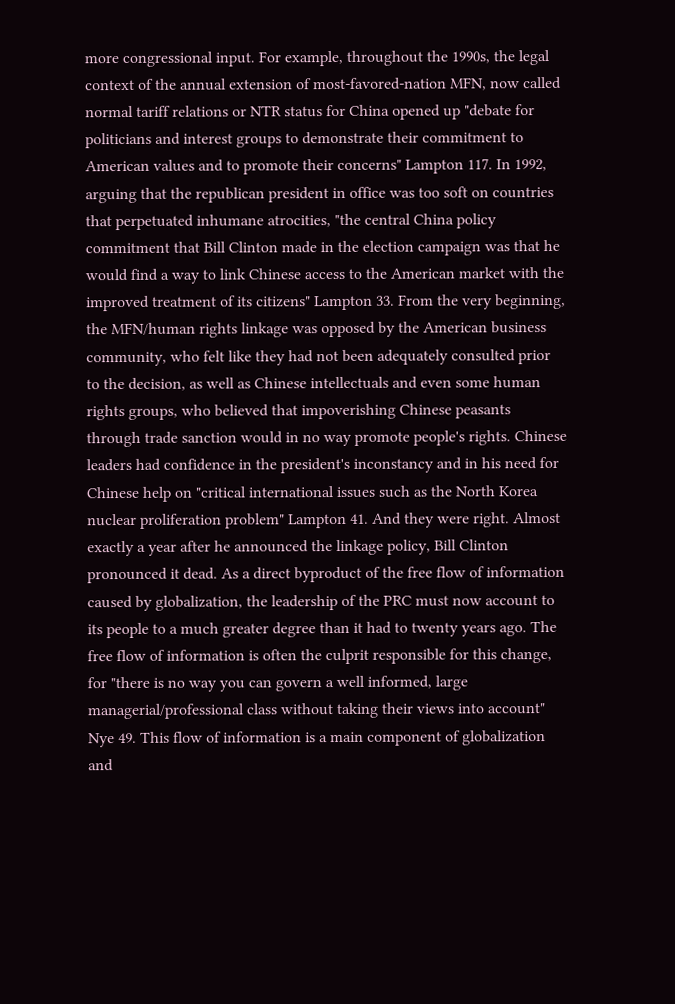more congressional input. For example, throughout the 1990s, the legal context of the annual extension of most-favored-nation MFN, now called normal tariff relations or NTR status for China opened up "debate for politicians and interest groups to demonstrate their commitment to American values and to promote their concerns" Lampton 117. In 1992, arguing that the republican president in office was too soft on countries that perpetuated inhumane atrocities, "the central China policy commitment that Bill Clinton made in the election campaign was that he would find a way to link Chinese access to the American market with the improved treatment of its citizens" Lampton 33. From the very beginning, the MFN/human rights linkage was opposed by the American business community, who felt like they had not been adequately consulted prior to the decision, as well as Chinese intellectuals and even some human rights groups, who believed that impoverishing Chinese peasants through trade sanction would in no way promote people's rights. Chinese leaders had confidence in the president's inconstancy and in his need for Chinese help on "critical international issues such as the North Korea nuclear proliferation problem" Lampton 41. And they were right. Almost exactly a year after he announced the linkage policy, Bill Clinton pronounced it dead. As a direct byproduct of the free flow of information caused by globalization, the leadership of the PRC must now account to its people to a much greater degree than it had to twenty years ago. The free flow of information is often the culprit responsible for this change, for "there is no way you can govern a well informed, large managerial/professional class without taking their views into account" Nye 49. This flow of information is a main component of globalization and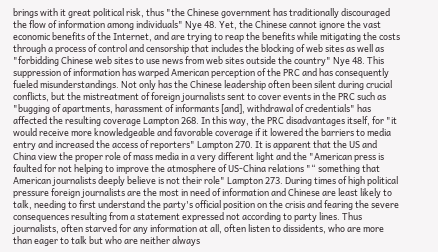brings with it great political risk, thus "the Chinese government has traditionally discouraged the flow of information among individuals" Nye 48. Yet, the Chinese cannot ignore the vast economic benefits of the Internet, and are trying to reap the benefits while mitigating the costs through a process of control and censorship that includes the blocking of web sites as well as "forbidding Chinese web sites to use news from web sites outside the country" Nye 48. This suppression of information has warped American perception of the PRC and has consequently fueled misunderstandings. Not only has the Chinese leadership often been silent during crucial conflicts, but the mistreatment of foreign journalists sent to cover events in the PRC such as "bugging of apartments, harassment of informants [and], withdrawal of credentials" has affected the resulting coverage Lampton 268. In this way, the PRC disadvantages itself, for "it would receive more knowledgeable and favorable coverage if it lowered the barriers to media entry and increased the access of reporters" Lampton 270. It is apparent that the US and China view the proper role of mass media in a very different light and the "American press is faulted for not helping to improve the atmosphere of US-China relations "“ something that American journalists deeply believe is not their role" Lampton 273. During times of high political pressure foreign journalists are the most in need of information and Chinese are least likely to talk, needing to first understand the party's official position on the crisis and fearing the severe consequences resulting from a statement expressed not according to party lines. Thus journalists, often starved for any information at all, often listen to dissidents, who are more than eager to talk but who are neither always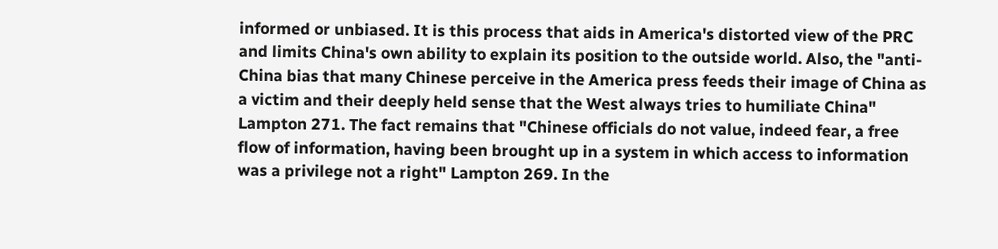informed or unbiased. It is this process that aids in America's distorted view of the PRC and limits China's own ability to explain its position to the outside world. Also, the "anti-China bias that many Chinese perceive in the America press feeds their image of China as a victim and their deeply held sense that the West always tries to humiliate China" Lampton 271. The fact remains that "Chinese officials do not value, indeed fear, a free flow of information, having been brought up in a system in which access to information was a privilege not a right" Lampton 269. In the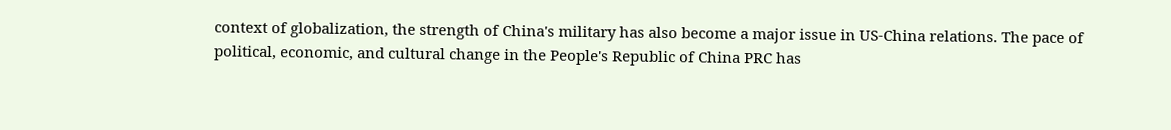context of globalization, the strength of China's military has also become a major issue in US-China relations. The pace of political, economic, and cultural change in the People's Republic of China PRC has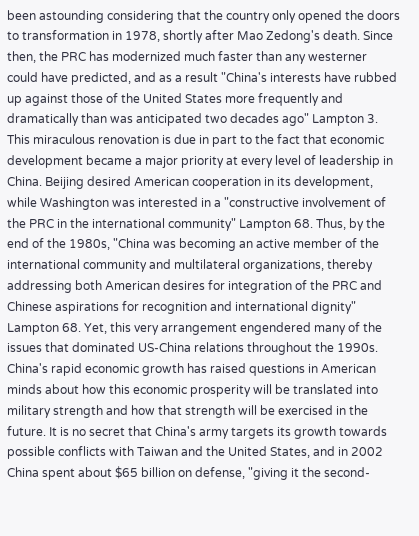been astounding considering that the country only opened the doors to transformation in 1978, shortly after Mao Zedong's death. Since then, the PRC has modernized much faster than any westerner could have predicted, and as a result "China's interests have rubbed up against those of the United States more frequently and dramatically than was anticipated two decades ago" Lampton 3. This miraculous renovation is due in part to the fact that economic development became a major priority at every level of leadership in China. Beijing desired American cooperation in its development, while Washington was interested in a "constructive involvement of the PRC in the international community" Lampton 68. Thus, by the end of the 1980s, "China was becoming an active member of the international community and multilateral organizations, thereby addressing both American desires for integration of the PRC and Chinese aspirations for recognition and international dignity" Lampton 68. Yet, this very arrangement engendered many of the issues that dominated US-China relations throughout the 1990s. China's rapid economic growth has raised questions in American minds about how this economic prosperity will be translated into military strength and how that strength will be exercised in the future. It is no secret that China's army targets its growth towards possible conflicts with Taiwan and the United States, and in 2002 China spent about $65 billion on defense, "giving it the second-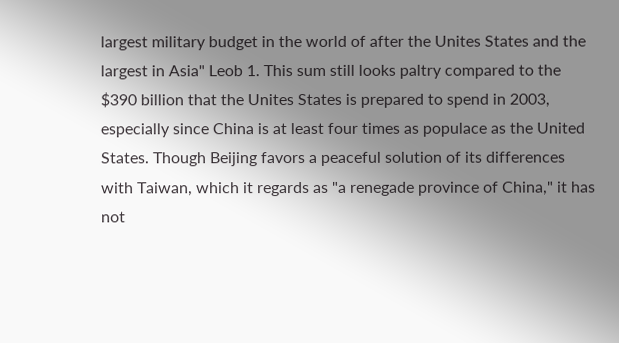largest military budget in the world of after the Unites States and the largest in Asia" Leob 1. This sum still looks paltry compared to the $390 billion that the Unites States is prepared to spend in 2003, especially since China is at least four times as populace as the United States. Though Beijing favors a peaceful solution of its differences with Taiwan, which it regards as "a renegade province of China," it has not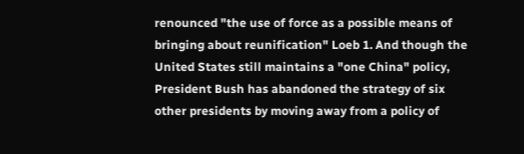renounced "the use of force as a possible means of bringing about reunification" Loeb 1. And though the United States still maintains a "one China" policy, President Bush has abandoned the strategy of six other presidents by moving away from a policy of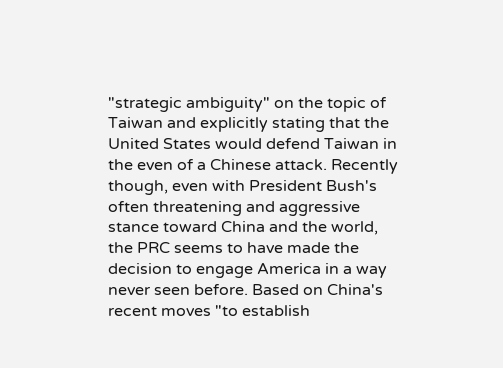"strategic ambiguity" on the topic of Taiwan and explicitly stating that the United States would defend Taiwan in the even of a Chinese attack. Recently though, even with President Bush's often threatening and aggressive stance toward China and the world, the PRC seems to have made the decision to engage America in a way never seen before. Based on China's recent moves "to establish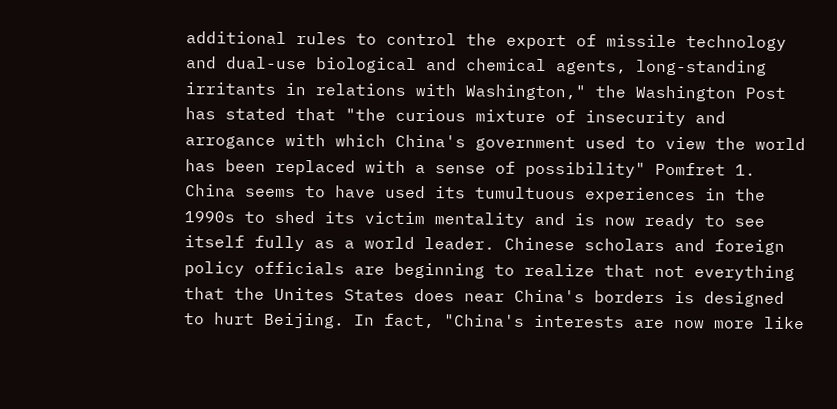additional rules to control the export of missile technology and dual-use biological and chemical agents, long-standing irritants in relations with Washington," the Washington Post has stated that "the curious mixture of insecurity and arrogance with which China's government used to view the world has been replaced with a sense of possibility" Pomfret 1. China seems to have used its tumultuous experiences in the 1990s to shed its victim mentality and is now ready to see itself fully as a world leader. Chinese scholars and foreign policy officials are beginning to realize that not everything that the Unites States does near China's borders is designed to hurt Beijing. In fact, "China's interests are now more like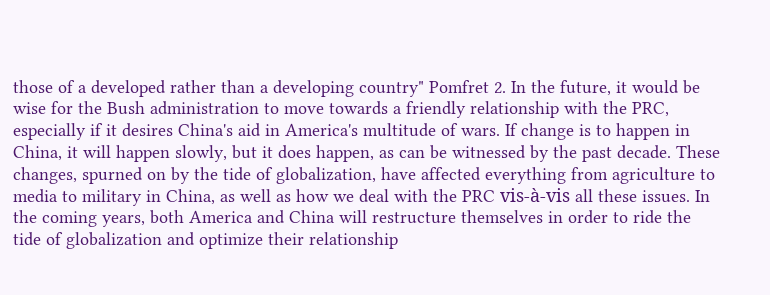those of a developed rather than a developing country" Pomfret 2. In the future, it would be wise for the Bush administration to move towards a friendly relationship with the PRC, especially if it desires China's aid in America's multitude of wars. If change is to happen in China, it will happen slowly, but it does happen, as can be witnessed by the past decade. These changes, spurned on by the tide of globalization, have affected everything from agriculture to media to military in China, as well as how we deal with the PRC vis-à-vis all these issues. In the coming years, both America and China will restructure themselves in order to ride the tide of globalization and optimize their relationship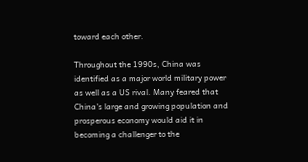toward each other.

Throughout the 1990s, China was identified as a major world military power as well as a US rival. Many feared that China's large and growing population and prosperous economy would aid it in becoming a challenger to the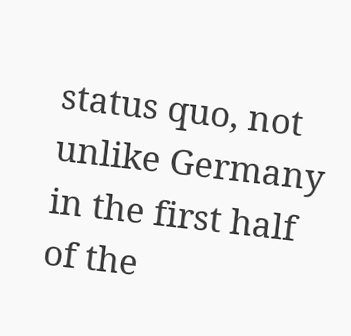status quo, not unlike Germany in the first half of the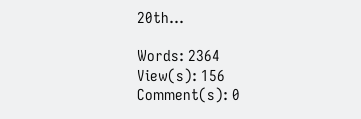20th...

Words: 2364 View(s): 156 Comment(s): 0